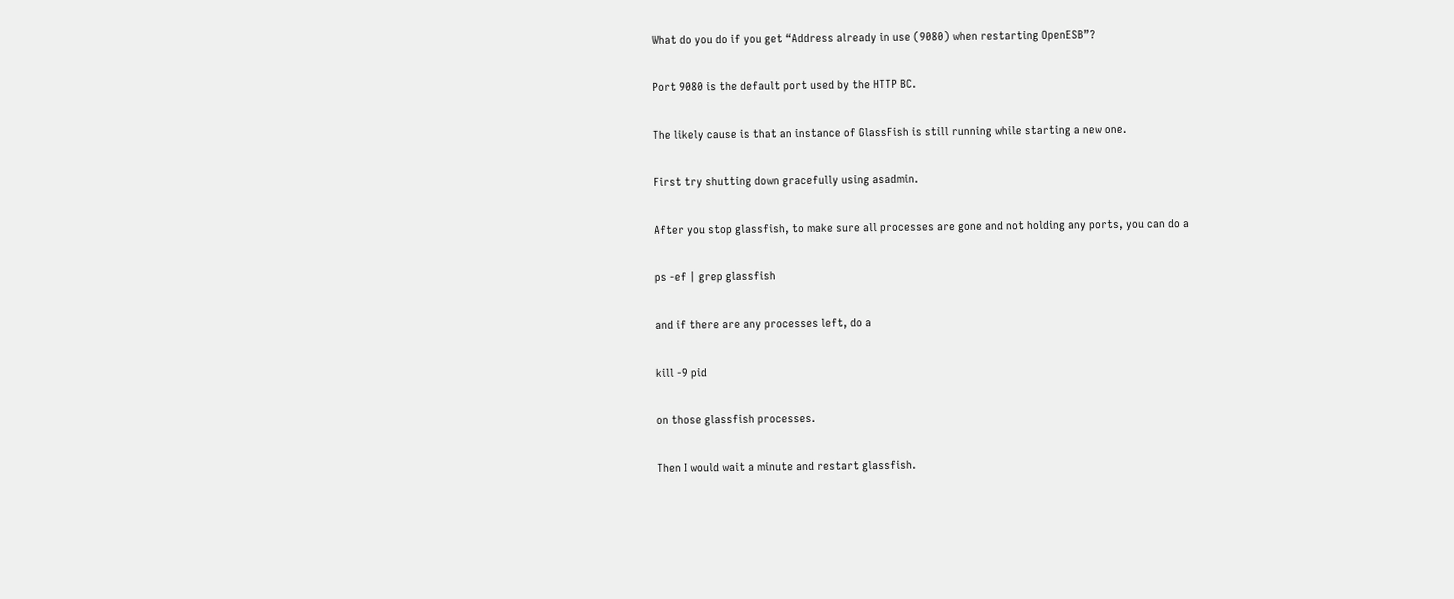What do you do if you get “Address already in use (9080) when restarting OpenESB”?

Port 9080 is the default port used by the HTTP BC.

The likely cause is that an instance of GlassFish is still running while starting a new one.

First try shutting down gracefully using asadmin.

After you stop glassfish, to make sure all processes are gone and not holding any ports, you can do a

ps -ef | grep glassfish

and if there are any processes left, do a

kill -9 pid

on those glassfish processes.

Then I would wait a minute and restart glassfish.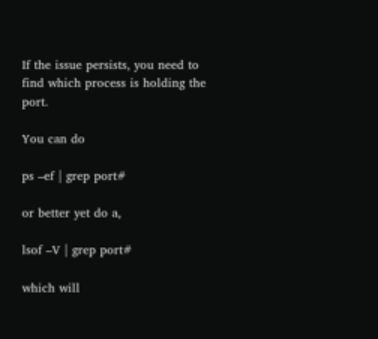If the issue persists, you need to find which process is holding the port.

You can do

ps –ef | grep port#

or better yet do a,

lsof –V | grep port#

which will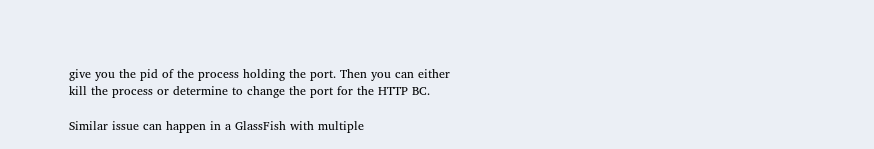give you the pid of the process holding the port. Then you can either kill the process or determine to change the port for the HTTP BC.

Similar issue can happen in a GlassFish with multiple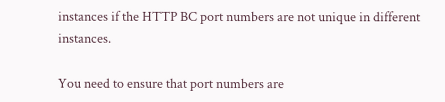instances if the HTTP BC port numbers are not unique in different instances.

You need to ensure that port numbers are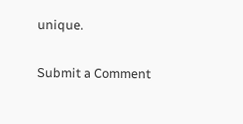unique.

Submit a Comment